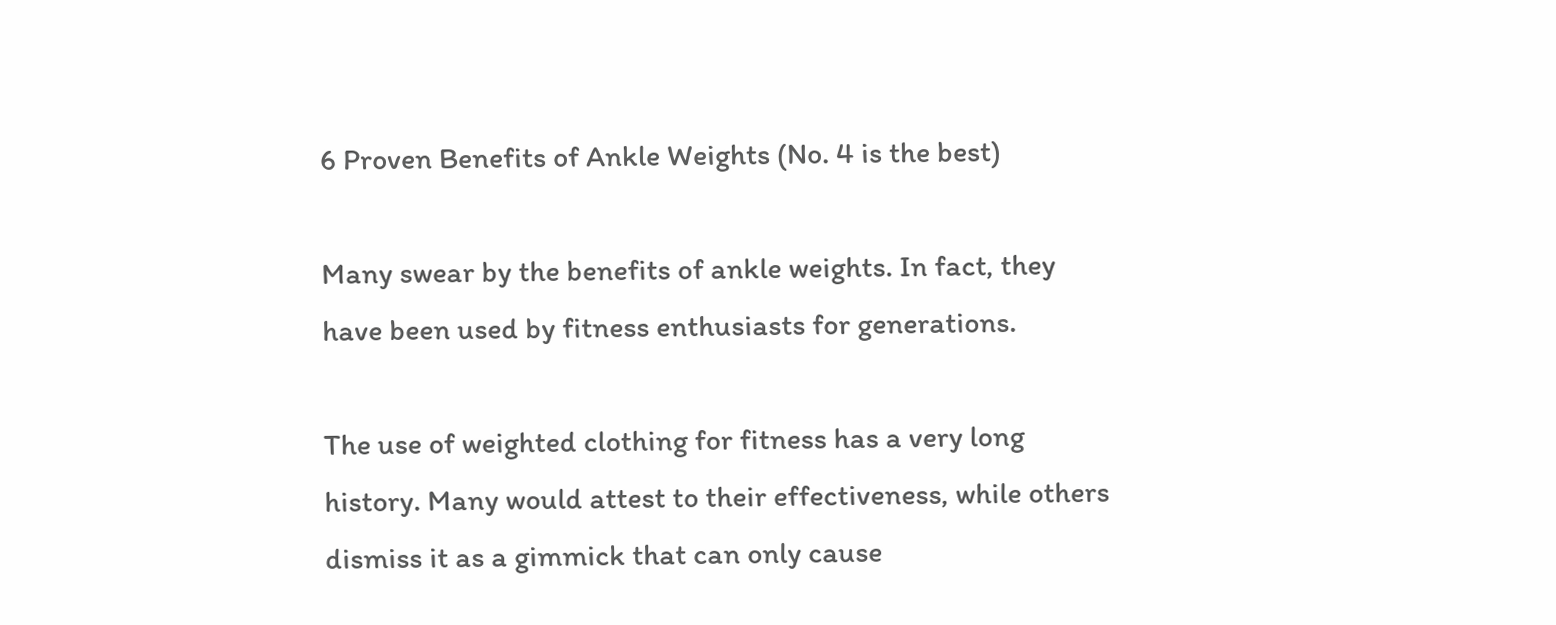6 Proven Benefits of Ankle Weights (No. 4 is the best)

Many swear by the benefits of ankle weights. In fact, they have been used by fitness enthusiasts for generations.

The use of weighted clothing for fitness has a very long history. Many would attest to their effectiveness, while others dismiss it as a gimmick that can only cause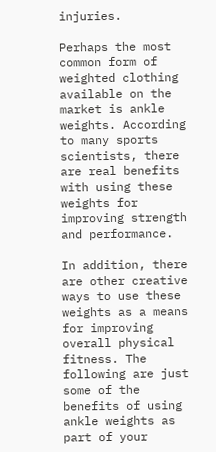injuries.

Perhaps the most common form of weighted clothing available on the market is ankle weights. According to many sports scientists, there are real benefits with using these weights for improving strength and performance.

In addition, there are other creative ways to use these weights as a means for improving overall physical fitness. The following are just some of the benefits of using ankle weights as part of your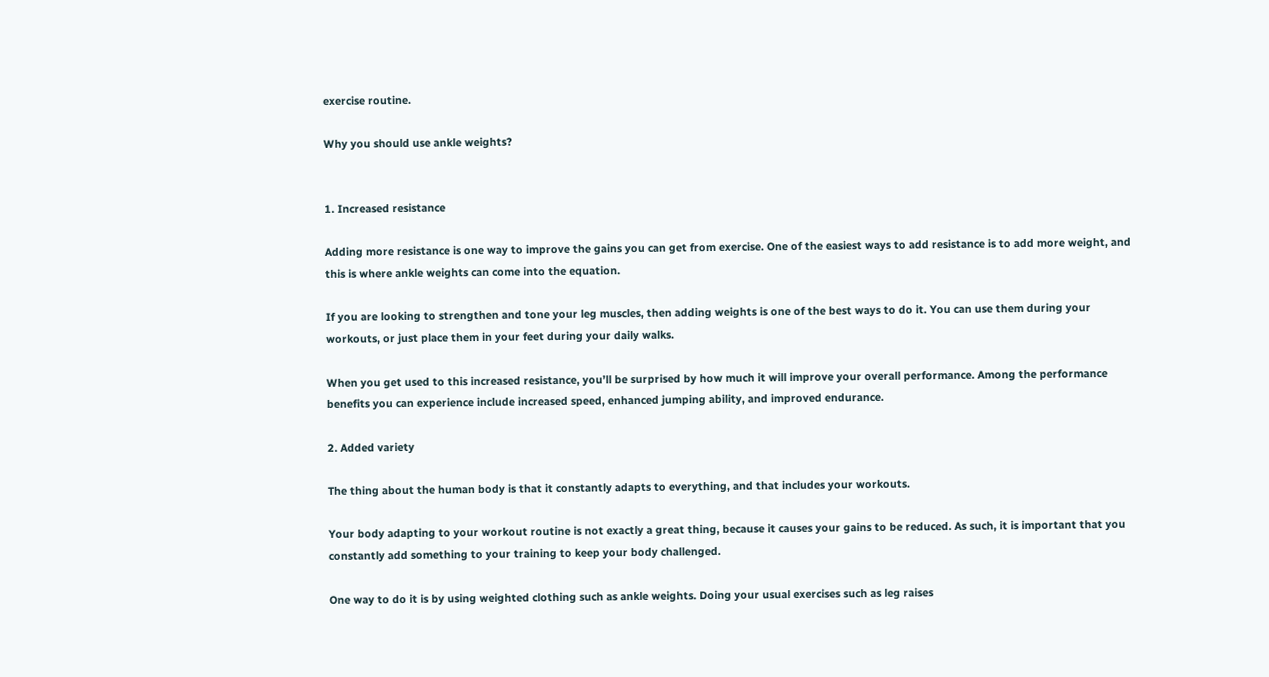exercise routine.

Why you should use ankle weights?


1. Increased resistance

Adding more resistance is one way to improve the gains you can get from exercise. One of the easiest ways to add resistance is to add more weight, and this is where ankle weights can come into the equation.

If you are looking to strengthen and tone your leg muscles, then adding weights is one of the best ways to do it. You can use them during your workouts, or just place them in your feet during your daily walks.

When you get used to this increased resistance, you’ll be surprised by how much it will improve your overall performance. Among the performance benefits you can experience include increased speed, enhanced jumping ability, and improved endurance.

2. Added variety

The thing about the human body is that it constantly adapts to everything, and that includes your workouts.

Your body adapting to your workout routine is not exactly a great thing, because it causes your gains to be reduced. As such, it is important that you constantly add something to your training to keep your body challenged.

One way to do it is by using weighted clothing such as ankle weights. Doing your usual exercises such as leg raises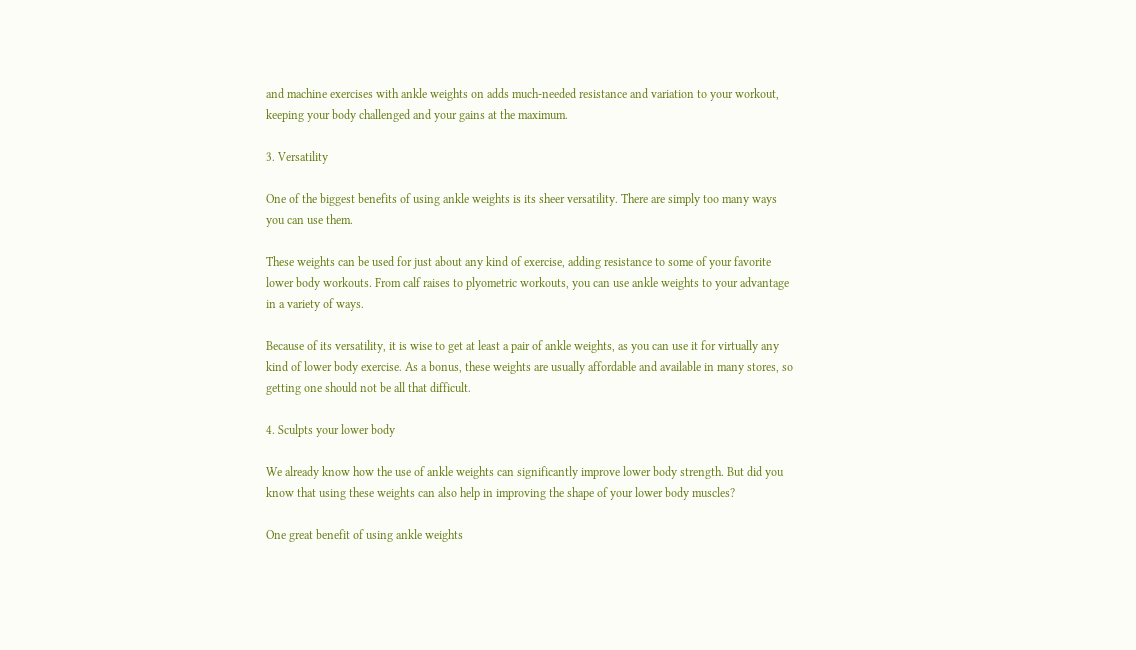and machine exercises with ankle weights on adds much-needed resistance and variation to your workout, keeping your body challenged and your gains at the maximum.

3. Versatility

One of the biggest benefits of using ankle weights is its sheer versatility. There are simply too many ways you can use them.

These weights can be used for just about any kind of exercise, adding resistance to some of your favorite lower body workouts. From calf raises to plyometric workouts, you can use ankle weights to your advantage in a variety of ways.

Because of its versatility, it is wise to get at least a pair of ankle weights, as you can use it for virtually any kind of lower body exercise. As a bonus, these weights are usually affordable and available in many stores, so getting one should not be all that difficult.

4. Sculpts your lower body

We already know how the use of ankle weights can significantly improve lower body strength. But did you know that using these weights can also help in improving the shape of your lower body muscles?

One great benefit of using ankle weights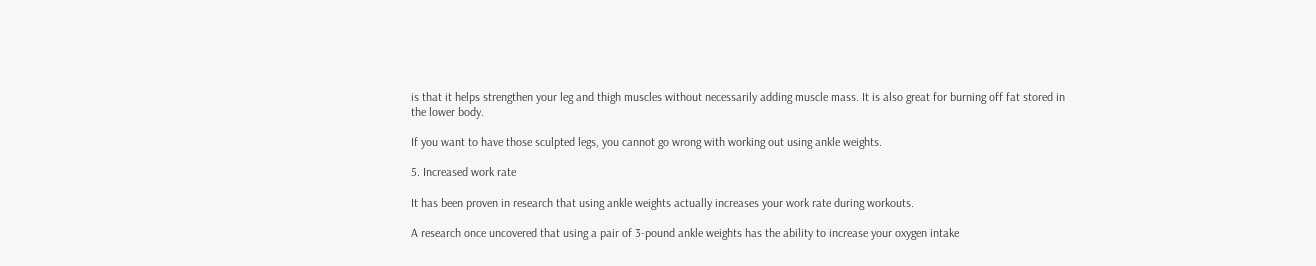is that it helps strengthen your leg and thigh muscles without necessarily adding muscle mass. It is also great for burning off fat stored in the lower body.

If you want to have those sculpted legs, you cannot go wrong with working out using ankle weights.

5. Increased work rate

It has been proven in research that using ankle weights actually increases your work rate during workouts.

A research once uncovered that using a pair of 3-pound ankle weights has the ability to increase your oxygen intake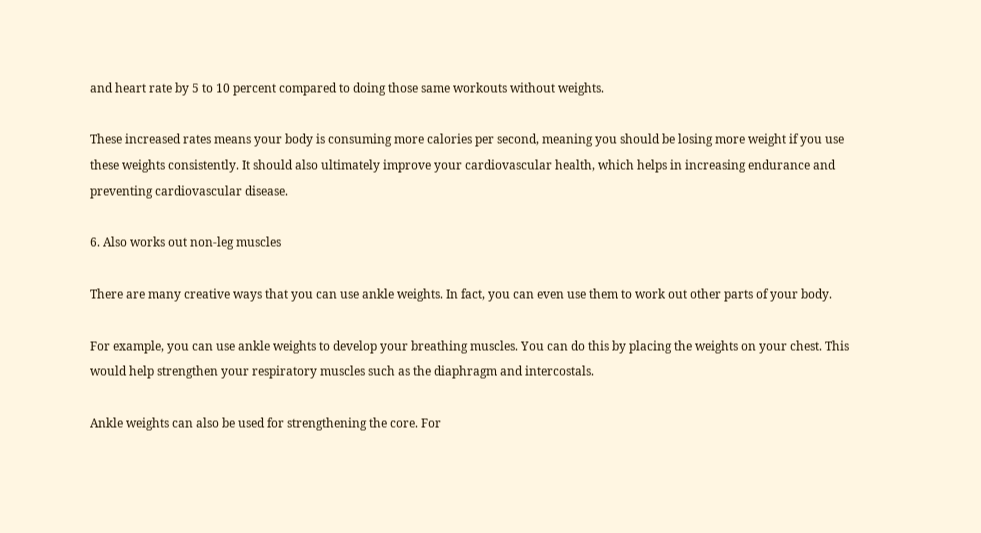and heart rate by 5 to 10 percent compared to doing those same workouts without weights.

These increased rates means your body is consuming more calories per second, meaning you should be losing more weight if you use these weights consistently. It should also ultimately improve your cardiovascular health, which helps in increasing endurance and preventing cardiovascular disease.

6. Also works out non-leg muscles

There are many creative ways that you can use ankle weights. In fact, you can even use them to work out other parts of your body.

For example, you can use ankle weights to develop your breathing muscles. You can do this by placing the weights on your chest. This would help strengthen your respiratory muscles such as the diaphragm and intercostals.

Ankle weights can also be used for strengthening the core. For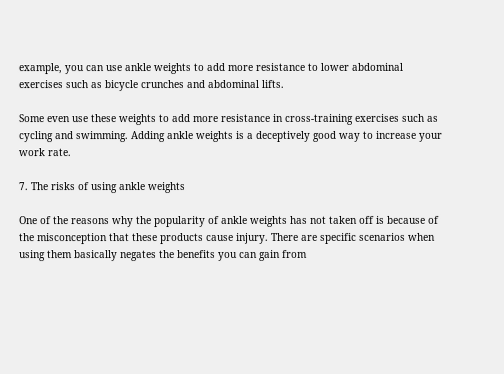example, you can use ankle weights to add more resistance to lower abdominal exercises such as bicycle crunches and abdominal lifts.

Some even use these weights to add more resistance in cross-training exercises such as cycling and swimming. Adding ankle weights is a deceptively good way to increase your work rate.

7. The risks of using ankle weights

One of the reasons why the popularity of ankle weights has not taken off is because of the misconception that these products cause injury. There are specific scenarios when using them basically negates the benefits you can gain from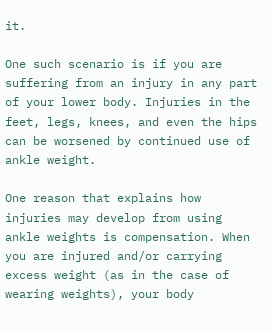it.

One such scenario is if you are suffering from an injury in any part of your lower body. Injuries in the feet, legs, knees, and even the hips can be worsened by continued use of ankle weight.

One reason that explains how injuries may develop from using ankle weights is compensation. When you are injured and/or carrying excess weight (as in the case of wearing weights), your body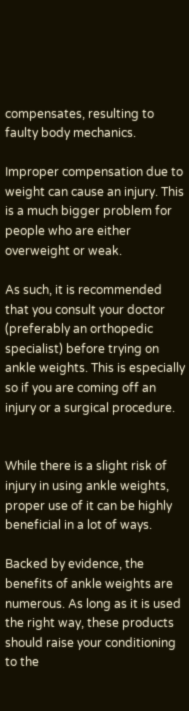compensates, resulting to faulty body mechanics.

Improper compensation due to weight can cause an injury. This is a much bigger problem for people who are either overweight or weak.

As such, it is recommended that you consult your doctor (preferably an orthopedic specialist) before trying on ankle weights. This is especially so if you are coming off an injury or a surgical procedure.


While there is a slight risk of injury in using ankle weights, proper use of it can be highly beneficial in a lot of ways.

Backed by evidence, the benefits of ankle weights are numerous. As long as it is used the right way, these products should raise your conditioning to the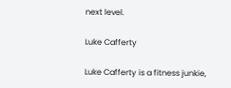next level.

Luke Cafferty

Luke Cafferty is a fitness junkie,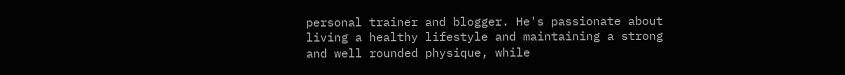personal trainer and blogger. He's passionate about living a healthy lifestyle and maintaining a strong and well rounded physique, while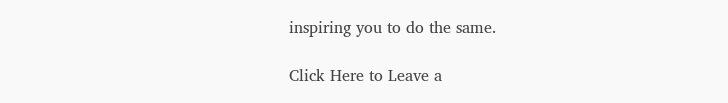inspiring you to do the same.

Click Here to Leave a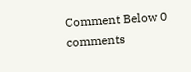Comment Below 0 comments